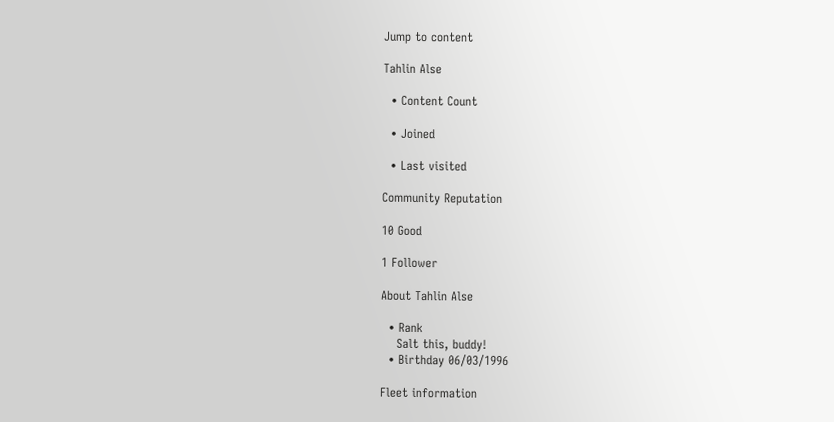Jump to content

Tahlin Alse

  • Content Count

  • Joined

  • Last visited

Community Reputation

10 Good

1 Follower

About Tahlin Alse

  • Rank
    Salt this, buddy!
  • Birthday 06/03/1996

Fleet information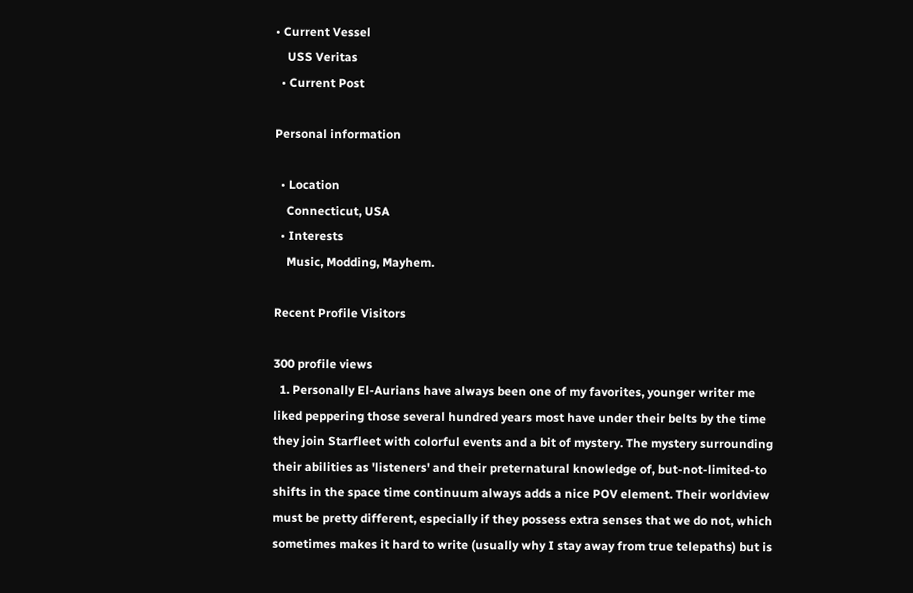• Current Vessel
    USS Veritas
  • Current Post

Personal information

  • Location
    Connecticut, USA
  • Interests
    Music, Modding, Mayhem.

Recent Profile Visitors

300 profile views
  1. Personally El-Aurians have always been one of my favorites, younger writer me liked peppering those several hundred years most have under their belts by the time they join Starfleet with colorful events and a bit of mystery. The mystery surrounding their abilities as 'listeners' and their preternatural knowledge of, but-not-limited-to shifts in the space time continuum always adds a nice POV element. Their worldview must be pretty different, especially if they possess extra senses that we do not, which sometimes makes it hard to write (usually why I stay away from true telepaths) but is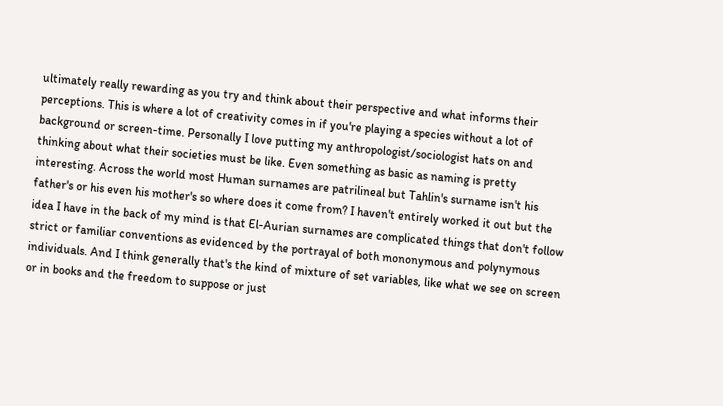ultimately really rewarding as you try and think about their perspective and what informs their perceptions. This is where a lot of creativity comes in if you're playing a species without a lot of background or screen-time. Personally I love putting my anthropologist/sociologist hats on and thinking about what their societies must be like. Even something as basic as naming is pretty interesting. Across the world most Human surnames are patrilineal but Tahlin's surname isn't his father's or his even his mother's so where does it come from? I haven't entirely worked it out but the idea I have in the back of my mind is that El-Aurian surnames are complicated things that don't follow strict or familiar conventions as evidenced by the portrayal of both mononymous and polynymous individuals. And I think generally that's the kind of mixture of set variables, like what we see on screen or in books and the freedom to suppose or just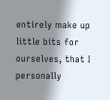entirely make up little bits for ourselves, that I personally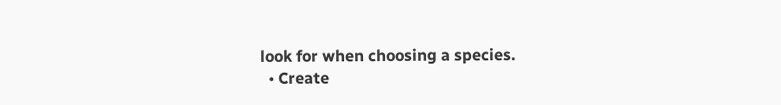look for when choosing a species.
  • Create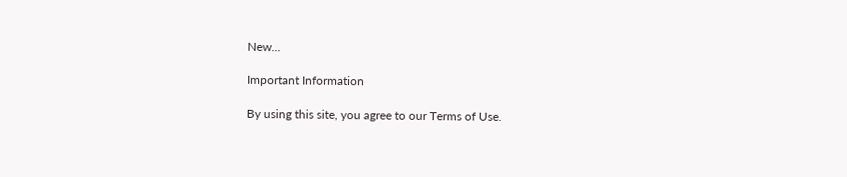New...

Important Information

By using this site, you agree to our Terms of Use.